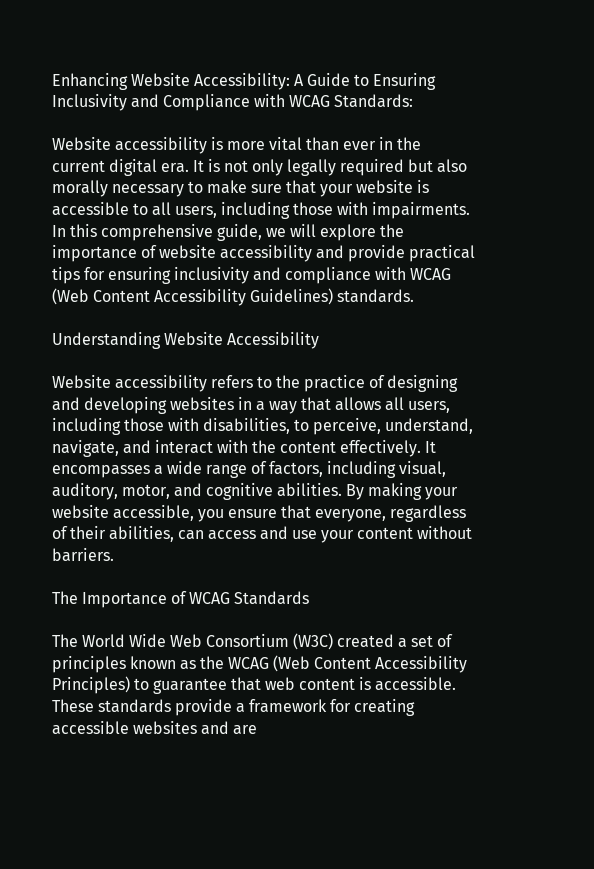Enhancing Website Accessibility: A Guide to Ensuring Inclusivity and Compliance with WCAG Standards:

Website accessibility is more vital than ever in the current digital era. It is not only legally required but also morally necessary to make sure that your website is accessible to all users, including those with impairments.  In this comprehensive guide, we will explore the importance of website accessibility and provide practical tips for ensuring inclusivity and compliance with WCAG (Web Content Accessibility Guidelines) standards.

Understanding Website Accessibility

Website accessibility refers to the practice of designing and developing websites in a way that allows all users, including those with disabilities, to perceive, understand, navigate, and interact with the content effectively. It encompasses a wide range of factors, including visual, auditory, motor, and cognitive abilities. By making your website accessible, you ensure that everyone, regardless of their abilities, can access and use your content without barriers.

The Importance of WCAG Standards

The World Wide Web Consortium (W3C) created a set of principles known as the WCAG (Web Content Accessibility Principles) to guarantee that web content is accessible. These standards provide a framework for creating accessible websites and are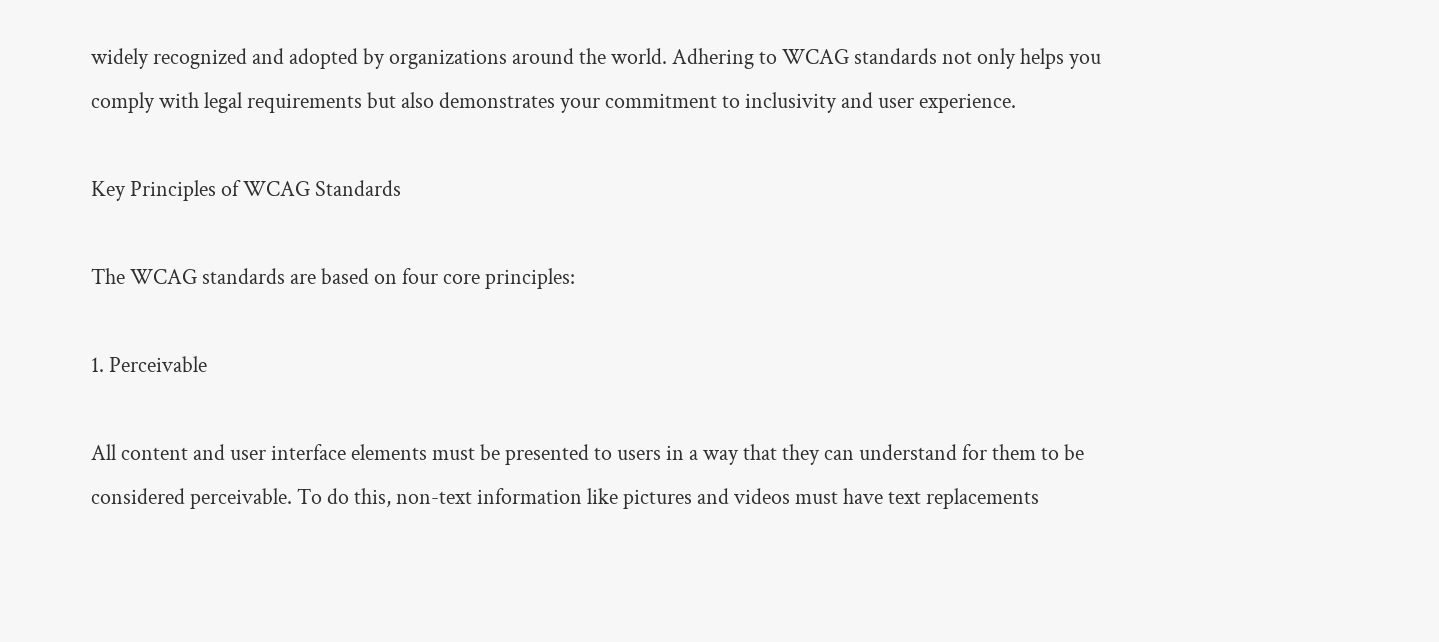widely recognized and adopted by organizations around the world. Adhering to WCAG standards not only helps you comply with legal requirements but also demonstrates your commitment to inclusivity and user experience.

Key Principles of WCAG Standards

The WCAG standards are based on four core principles:

1. Perceivable

All content and user interface elements must be presented to users in a way that they can understand for them to be considered perceivable. To do this, non-text information like pictures and videos must have text replacements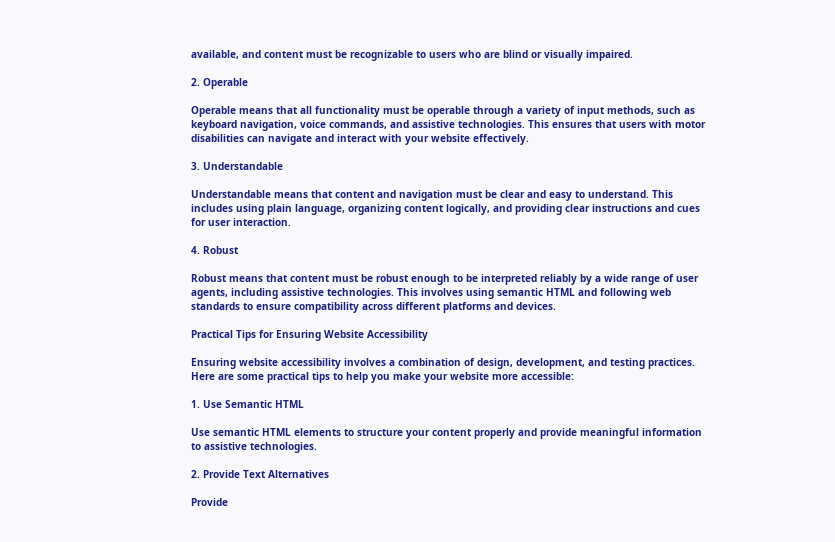available, and content must be recognizable to users who are blind or visually impaired.

2. Operable

Operable means that all functionality must be operable through a variety of input methods, such as keyboard navigation, voice commands, and assistive technologies. This ensures that users with motor disabilities can navigate and interact with your website effectively.

3. Understandable

Understandable means that content and navigation must be clear and easy to understand. This includes using plain language, organizing content logically, and providing clear instructions and cues for user interaction.

4. Robust

Robust means that content must be robust enough to be interpreted reliably by a wide range of user agents, including assistive technologies. This involves using semantic HTML and following web standards to ensure compatibility across different platforms and devices.

Practical Tips for Ensuring Website Accessibility

Ensuring website accessibility involves a combination of design, development, and testing practices. Here are some practical tips to help you make your website more accessible:

1. Use Semantic HTML

Use semantic HTML elements to structure your content properly and provide meaningful information to assistive technologies.

2. Provide Text Alternatives

Provide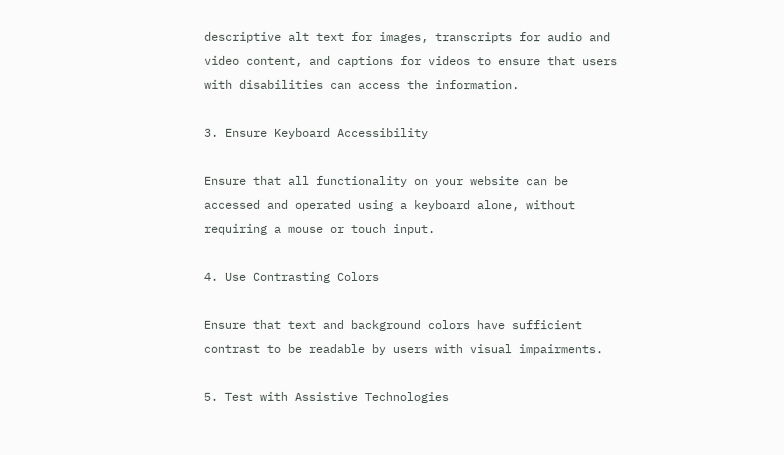descriptive alt text for images, transcripts for audio and video content, and captions for videos to ensure that users with disabilities can access the information.

3. Ensure Keyboard Accessibility

Ensure that all functionality on your website can be accessed and operated using a keyboard alone, without requiring a mouse or touch input.

4. Use Contrasting Colors

Ensure that text and background colors have sufficient contrast to be readable by users with visual impairments.

5. Test with Assistive Technologies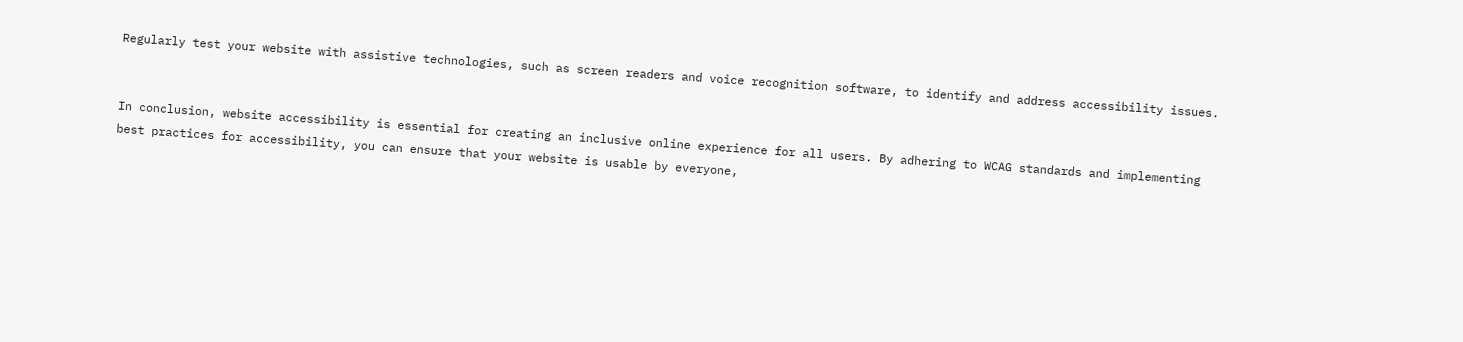Regularly test your website with assistive technologies, such as screen readers and voice recognition software, to identify and address accessibility issues.


In conclusion, website accessibility is essential for creating an inclusive online experience for all users. By adhering to WCAG standards and implementing best practices for accessibility, you can ensure that your website is usable by everyone,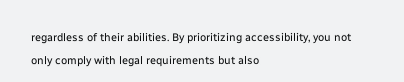regardless of their abilities. By prioritizing accessibility, you not only comply with legal requirements but also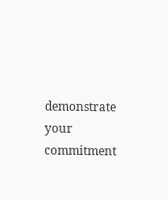demonstrate your commitment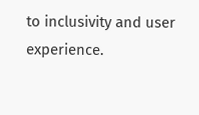to inclusivity and user experience.